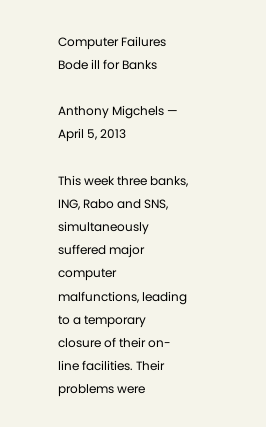Computer Failures Bode ill for Banks

Anthony Migchels — April 5, 2013

This week three banks, ING, Rabo and SNS, simultaneously suffered major computer malfunctions, leading to a temporary closure of their on-line facilities. Their problems were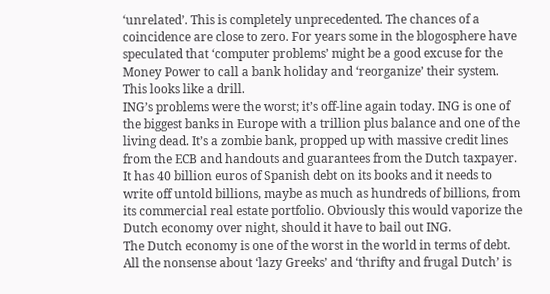‘unrelated’. This is completely unprecedented. The chances of a coincidence are close to zero. For years some in the blogosphere have speculated that ‘computer problems’ might be a good excuse for the Money Power to call a bank holiday and ‘reorganize’ their system. This looks like a drill.
ING’s problems were the worst; it’s off-line again today. ING is one of the biggest banks in Europe with a trillion plus balance and one of the living dead. It’s a zombie bank, propped up with massive credit lines from the ECB and handouts and guarantees from the Dutch taxpayer. It has 40 billion euros of Spanish debt on its books and it needs to write off untold billions, maybe as much as hundreds of billions, from its commercial real estate portfolio. Obviously this would vaporize the Dutch economy over night, should it have to bail out ING.
The Dutch economy is one of the worst in the world in terms of debt. All the nonsense about ‘lazy Greeks’ and ‘thrifty and frugal Dutch’ is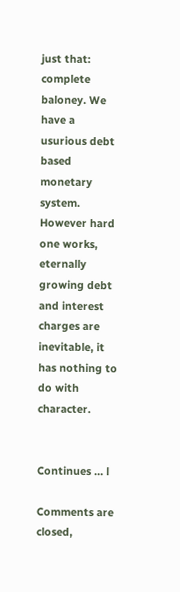just that: complete baloney. We have a usurious debt based monetary system. However hard one works, eternally growing debt and interest charges are inevitable, it has nothing to do with character.


Continues … l

Comments are closed,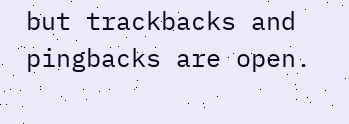but trackbacks and pingbacks are open.